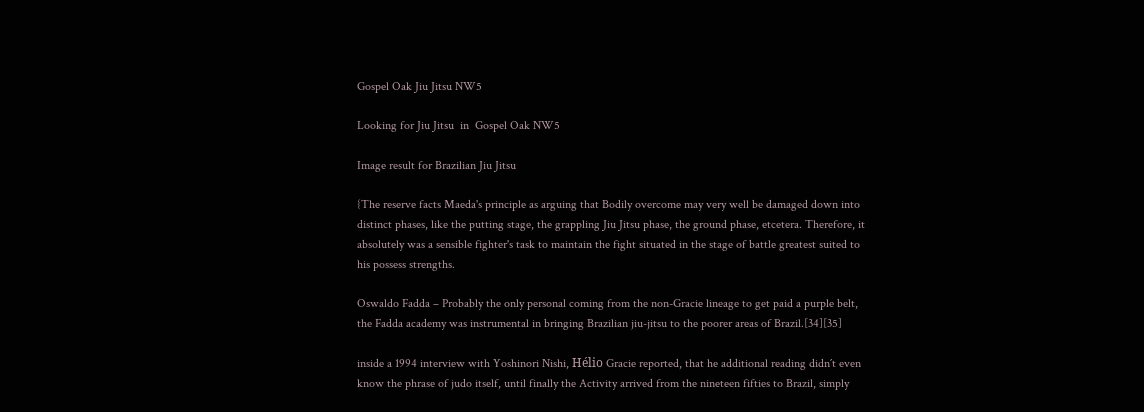Gospel Oak Jiu Jitsu NW5

Looking for Jiu Jitsu  in  Gospel Oak NW5

Image result for Brazilian Jiu Jitsu

{The reserve facts Maeda's principle as arguing that Bodily overcome may very well be damaged down into distinct phases, like the putting stage, the grappling Jiu Jitsu phase, the ground phase, etcetera. Therefore, it absolutely was a sensible fighter's task to maintain the fight situated in the stage of battle greatest suited to his possess strengths.

Oswaldo Fadda – Probably the only personal coming from the non-Gracie lineage to get paid a purple belt, the Fadda academy was instrumental in bringing Brazilian jiu-jitsu to the poorer areas of Brazil.[34][35]

inside a 1994 interview with Yoshinori Nishi, Hélio Gracie reported, that he additional reading didn´t even know the phrase of judo itself, until finally the Activity arrived from the nineteen fifties to Brazil, simply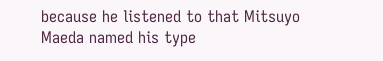because he listened to that Mitsuyo Maeda named his type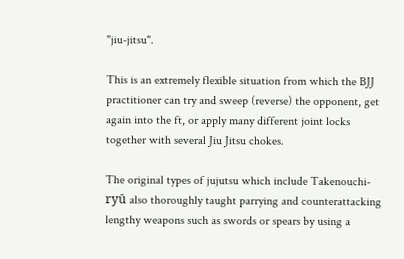"jiu-jitsu".

This is an extremely flexible situation from which the BJJ practitioner can try and sweep (reverse) the opponent, get again into the ft, or apply many different joint locks together with several Jiu Jitsu chokes.

The original types of jujutsu which include Takenouchi-ryū also thoroughly taught parrying and counterattacking lengthy weapons such as swords or spears by using a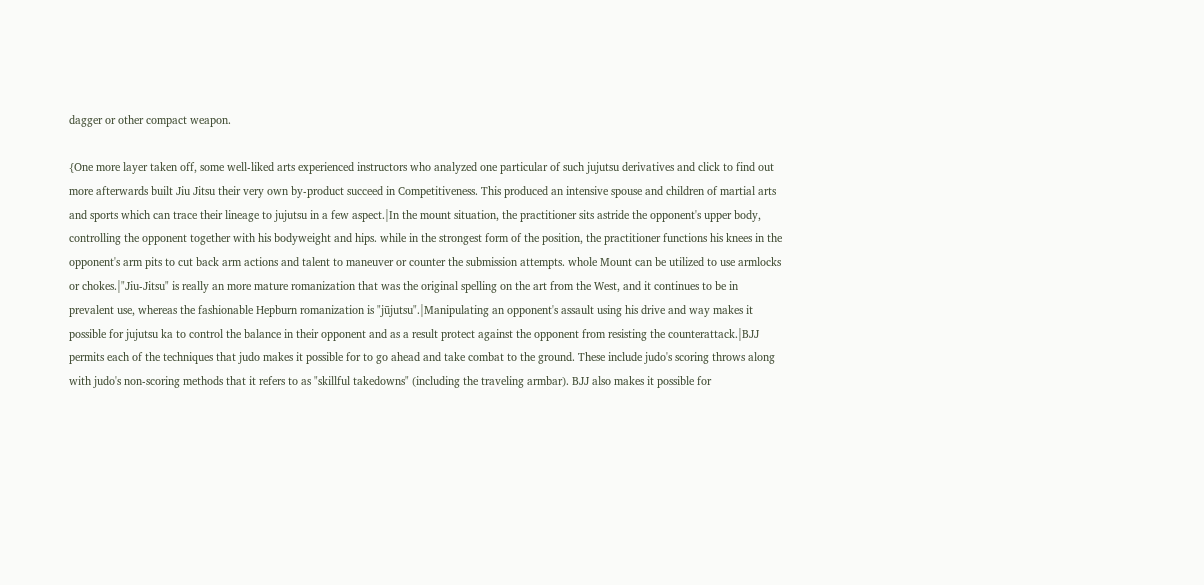dagger or other compact weapon.

{One more layer taken off, some well-liked arts experienced instructors who analyzed one particular of such jujutsu derivatives and click to find out more afterwards built Jiu Jitsu their very own by-product succeed in Competitiveness. This produced an intensive spouse and children of martial arts and sports which can trace their lineage to jujutsu in a few aspect.|In the mount situation, the practitioner sits astride the opponent's upper body, controlling the opponent together with his bodyweight and hips. while in the strongest form of the position, the practitioner functions his knees in the opponent's arm pits to cut back arm actions and talent to maneuver or counter the submission attempts. whole Mount can be utilized to use armlocks or chokes.|"Jiu-Jitsu" is really an more mature romanization that was the original spelling on the art from the West, and it continues to be in prevalent use, whereas the fashionable Hepburn romanization is "jūjutsu".|Manipulating an opponent's assault using his drive and way makes it possible for jujutsu ka to control the balance in their opponent and as a result protect against the opponent from resisting the counterattack.|BJJ permits each of the techniques that judo makes it possible for to go ahead and take combat to the ground. These include judo's scoring throws along with judo's non-scoring methods that it refers to as "skillful takedowns" (including the traveling armbar). BJJ also makes it possible for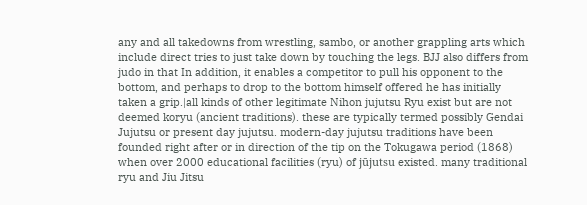any and all takedowns from wrestling, sambo, or another grappling arts which include direct tries to just take down by touching the legs. BJJ also differs from judo in that In addition, it enables a competitor to pull his opponent to the bottom, and perhaps to drop to the bottom himself offered he has initially taken a grip.|all kinds of other legitimate Nihon jujutsu Ryu exist but are not deemed koryu (ancient traditions). these are typically termed possibly Gendai Jujutsu or present day jujutsu. modern-day jujutsu traditions have been founded right after or in direction of the tip on the Tokugawa period (1868) when over 2000 educational facilities (ryu) of jūjutsu existed. many traditional ryu and Jiu Jitsu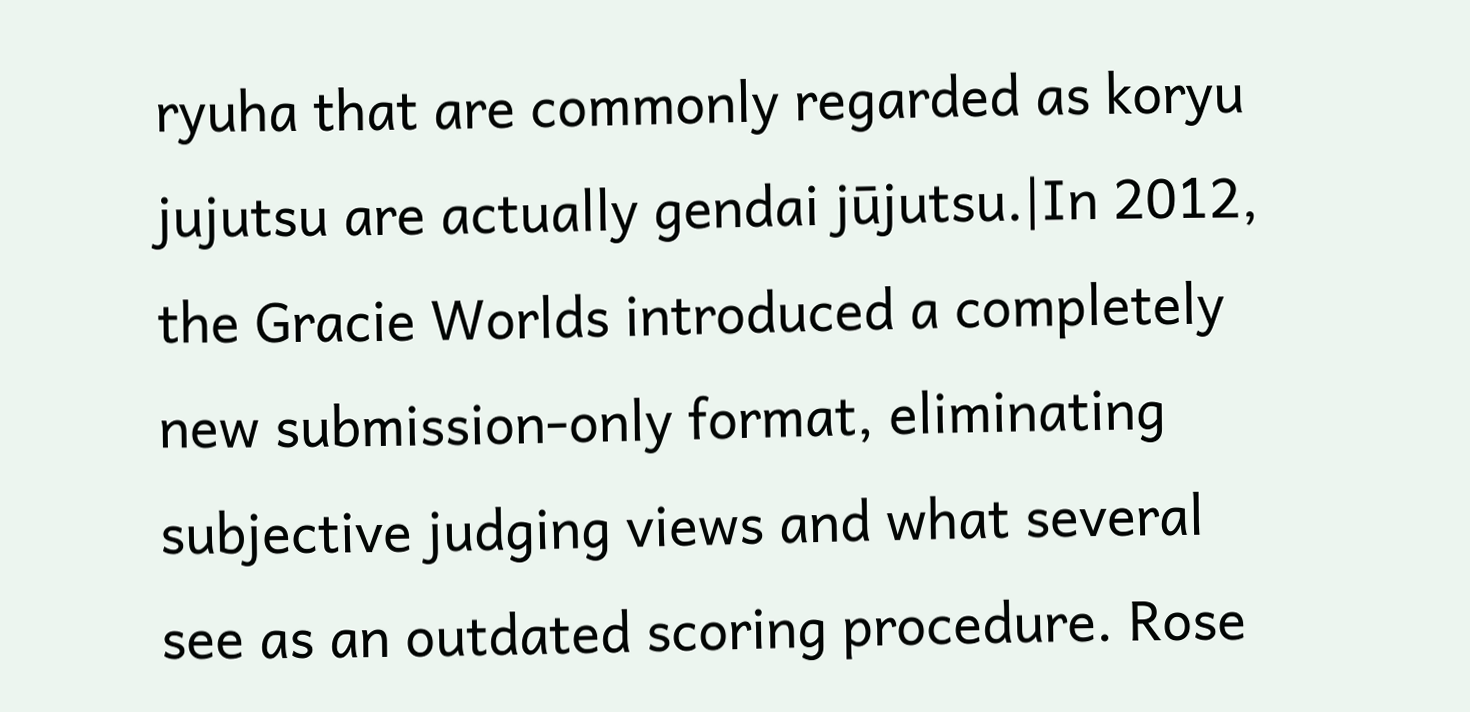ryuha that are commonly regarded as koryu jujutsu are actually gendai jūjutsu.|In 2012, the Gracie Worlds introduced a completely new submission-only format, eliminating subjective judging views and what several see as an outdated scoring procedure. Rose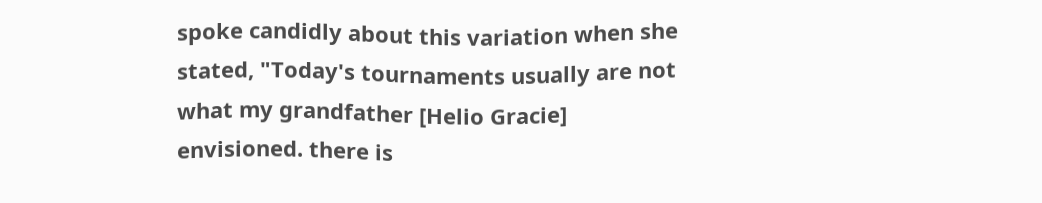spoke candidly about this variation when she stated, "Today's tournaments usually are not what my grandfather [Helio Gracie] envisioned. there is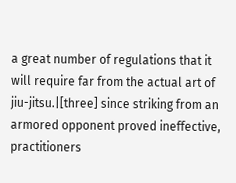a great number of regulations that it will require far from the actual art of jiu-jitsu.|[three] since striking from an armored opponent proved ineffective, practitioners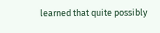learned that quite possibly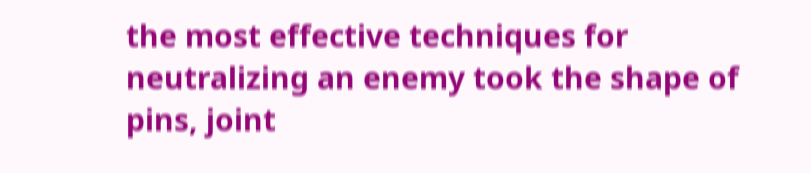the most effective techniques for neutralizing an enemy took the shape of pins, joint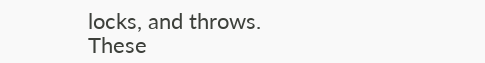locks, and throws. These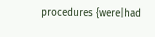procedures {were|had